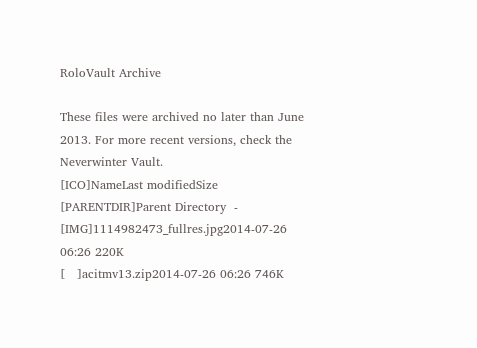RoloVault Archive

These files were archived no later than June 2013. For more recent versions, check the Neverwinter Vault.
[ICO]NameLast modifiedSize
[PARENTDIR]Parent Directory  -
[IMG]1114982473_fullres.jpg2014-07-26 06:26 220K
[   ]acitmv13.zip2014-07-26 06:26 746K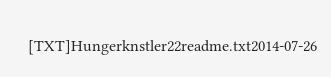[TXT]Hungerknstler22readme.txt2014-07-26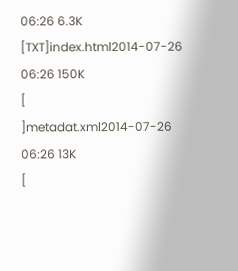06:26 6.3K
[TXT]index.html2014-07-26 06:26 150K
[   ]metadat.xml2014-07-26 06:26 13K
[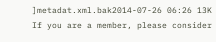]metadat.xml.bak2014-07-26 06:26 13K
If you are a member, please consider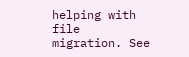helping with file migration. See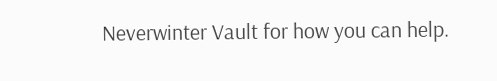Neverwinter Vault for how you can help.